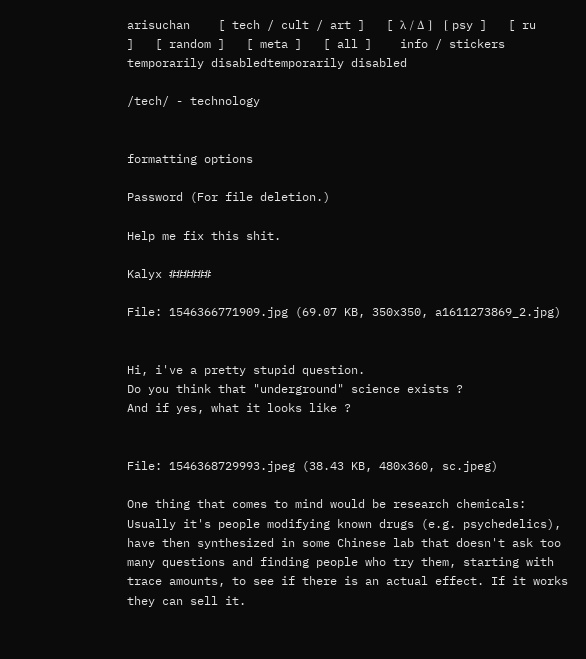arisuchan    [ tech / cult / art ]   [ λ / Δ ]   [ psy ]   [ ru ]   [ random ]   [ meta ]   [ all ]    info / stickers     temporarily disabledtemporarily disabled

/tech/ - technology


formatting options

Password (For file deletion.)

Help me fix this shit.

Kalyx ######

File: 1546366771909.jpg (69.07 KB, 350x350, a1611273869_2.jpg)


Hi, i've a pretty stupid question.
Do you think that "underground" science exists ?
And if yes, what it looks like ?


File: 1546368729993.jpeg (38.43 KB, 480x360, sc.jpeg)

One thing that comes to mind would be research chemicals: Usually it's people modifying known drugs (e.g. psychedelics), have then synthesized in some Chinese lab that doesn't ask too many questions and finding people who try them, starting with trace amounts, to see if there is an actual effect. If it works they can sell it.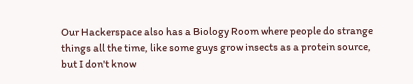Our Hackerspace also has a Biology Room where people do strange things all the time, like some guys grow insects as a protein source, but I don't know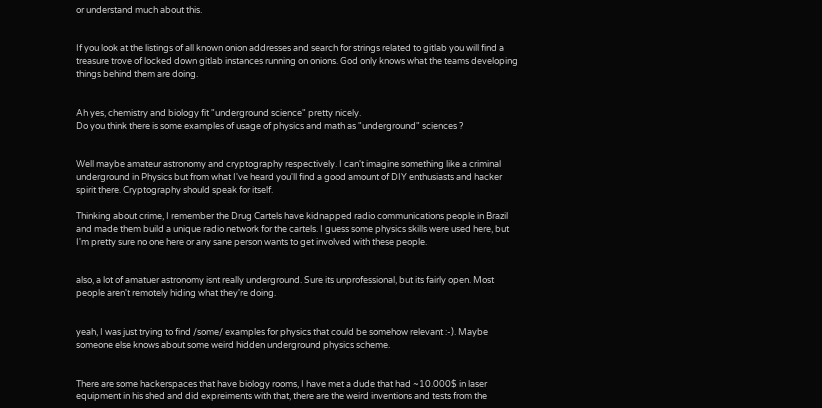or understand much about this.


If you look at the listings of all known onion addresses and search for strings related to gitlab you will find a treasure trove of locked down gitlab instances running on onions. God only knows what the teams developing things behind them are doing.


Ah yes, chemistry and biology fit "underground science" pretty nicely.
Do you think there is some examples of usage of physics and math as "underground" sciences ?


Well maybe amateur astronomy and cryptography respectively. I can't imagine something like a criminal underground in Physics but from what I've heard you'll find a good amount of DIY enthusiasts and hacker spirit there. Cryptography should speak for itself.

Thinking about crime, I remember the Drug Cartels have kidnapped radio communications people in Brazil and made them build a unique radio network for the cartels. I guess some physics skills were used here, but I'm pretty sure no one here or any sane person wants to get involved with these people.


also, a lot of amatuer astronomy isnt really underground. Sure its unprofessional, but its fairly open. Most people aren't remotely hiding what they're doing.


yeah, I was just trying to find /some/ examples for physics that could be somehow relevant :-). Maybe someone else knows about some weird hidden underground physics scheme.


There are some hackerspaces that have biology rooms, I have met a dude that had ~10.000$ in laser equipment in his shed and did expreiments with that, there are the weird inventions and tests from the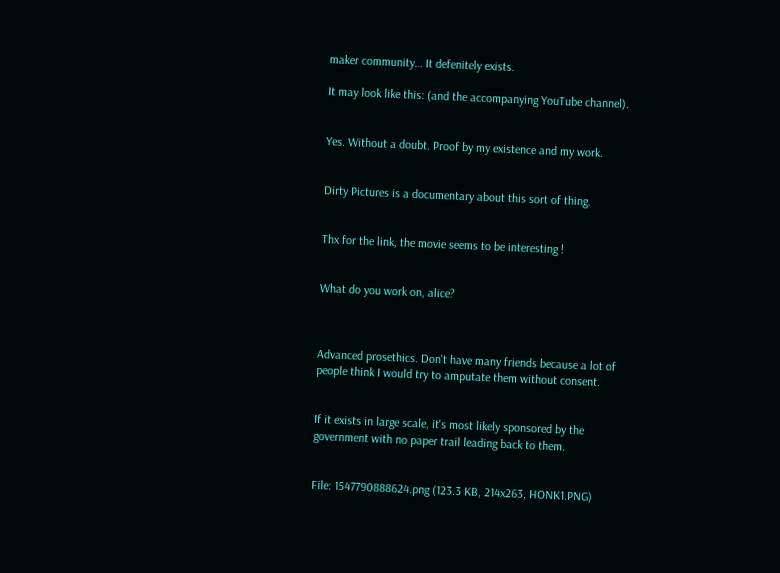maker community… It defenitely exists.

It may look like this: (and the accompanying YouTube channel).


Yes. Without a doubt. Proof by my existence and my work.


Dirty Pictures is a documentary about this sort of thing.


Thx for the link, the movie seems to be interesting !


What do you work on, alice?



Advanced prosethics. Don't have many friends because a lot of people think I would try to amputate them without consent.


If it exists in large scale, it's most likely sponsored by the government with no paper trail leading back to them.


File: 1547790888624.png (123.3 KB, 214x263, HONK1.PNG)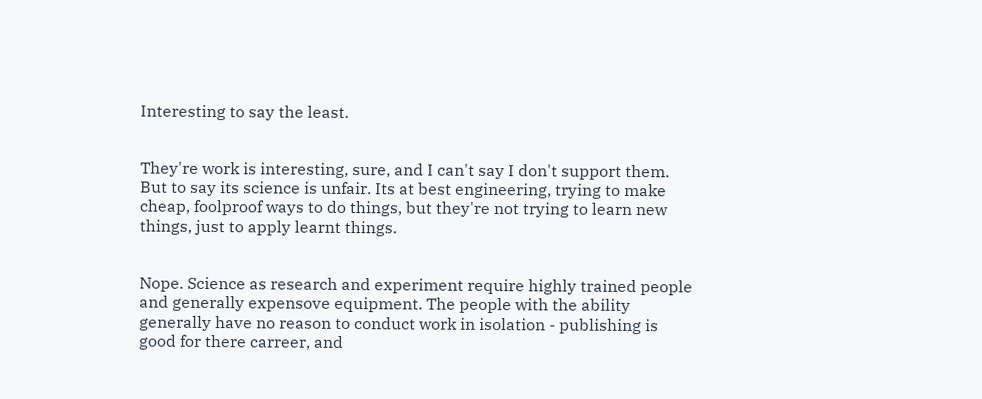Interesting to say the least.


They're work is interesting, sure, and I can't say I don't support them. But to say its science is unfair. Its at best engineering, trying to make cheap, foolproof ways to do things, but they're not trying to learn new things, just to apply learnt things.


Nope. Science as research and experiment require highly trained people and generally expensove equipment. The people with the ability generally have no reason to conduct work in isolation - publishing is good for there carreer, and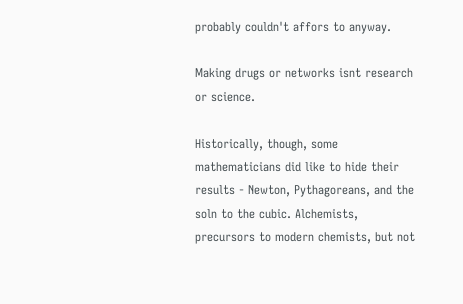probably couldn't affors to anyway.

Making drugs or networks isnt research or science.

Historically, though, some mathematicians did like to hide their results - Newton, Pythagoreans, and the soln to the cubic. Alchemists, precursors to modern chemists, but not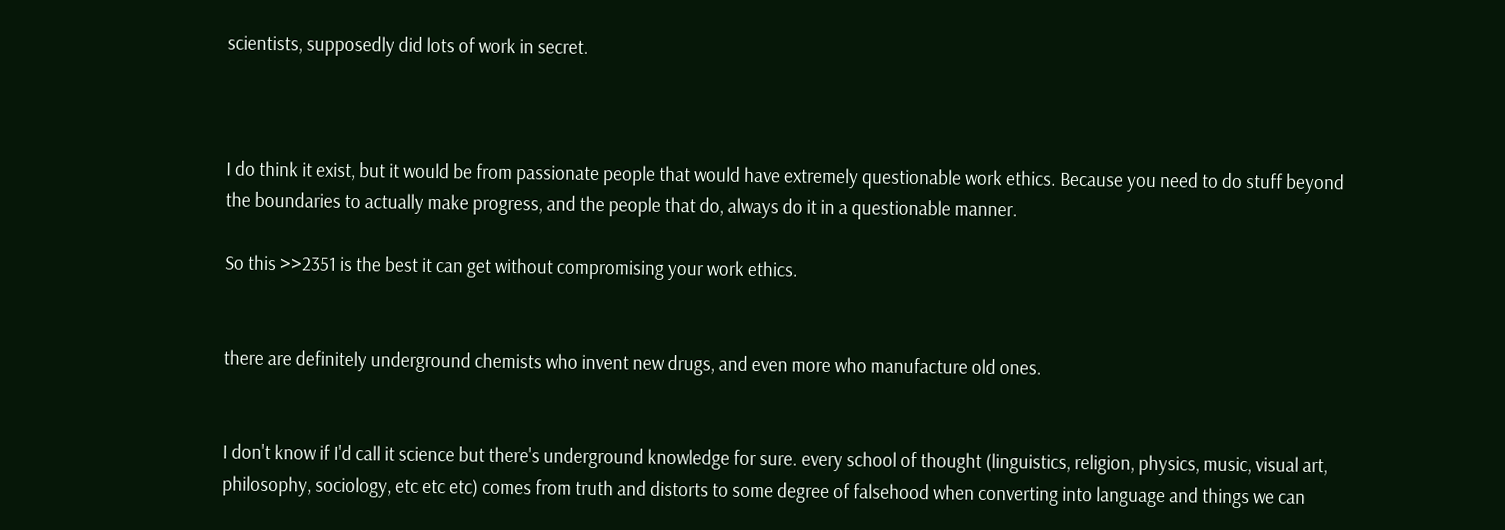scientists, supposedly did lots of work in secret.



I do think it exist, but it would be from passionate people that would have extremely questionable work ethics. Because you need to do stuff beyond the boundaries to actually make progress, and the people that do, always do it in a questionable manner.

So this >>2351 is the best it can get without compromising your work ethics.


there are definitely underground chemists who invent new drugs, and even more who manufacture old ones.


I don't know if I'd call it science but there's underground knowledge for sure. every school of thought (linguistics, religion, physics, music, visual art, philosophy, sociology, etc etc etc) comes from truth and distorts to some degree of falsehood when converting into language and things we can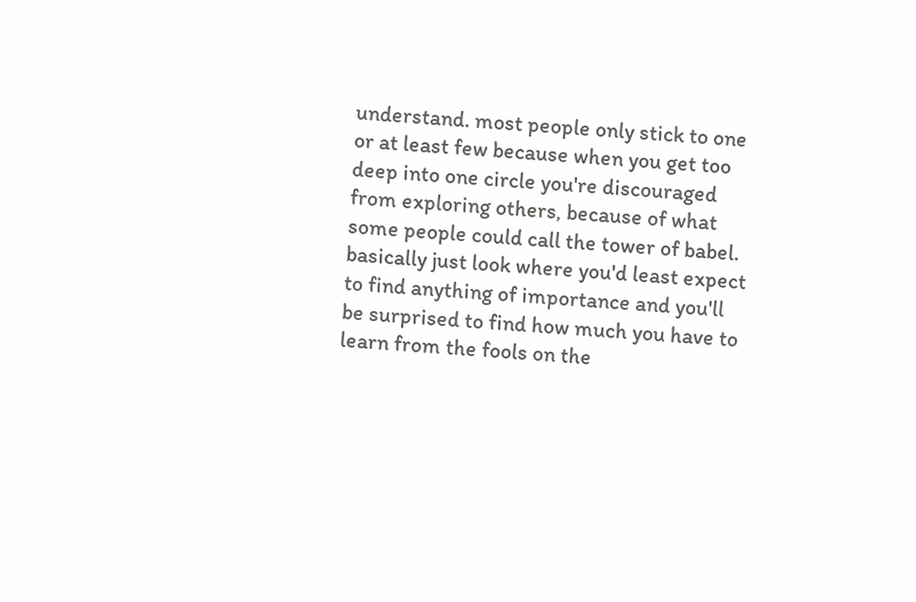understand. most people only stick to one or at least few because when you get too deep into one circle you're discouraged from exploring others, because of what some people could call the tower of babel. basically just look where you'd least expect to find anything of importance and you'll be surprised to find how much you have to learn from the fools on the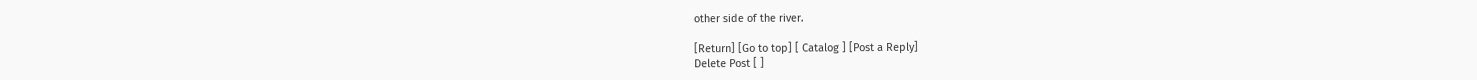other side of the river.

[Return] [Go to top] [ Catalog ] [Post a Reply]
Delete Post [ ]